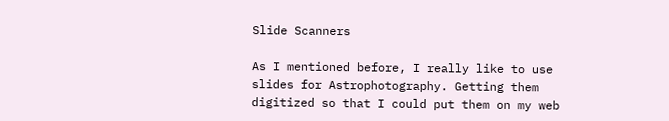Slide Scanners

As I mentioned before, I really like to use slides for Astrophotography. Getting them digitized so that I could put them on my web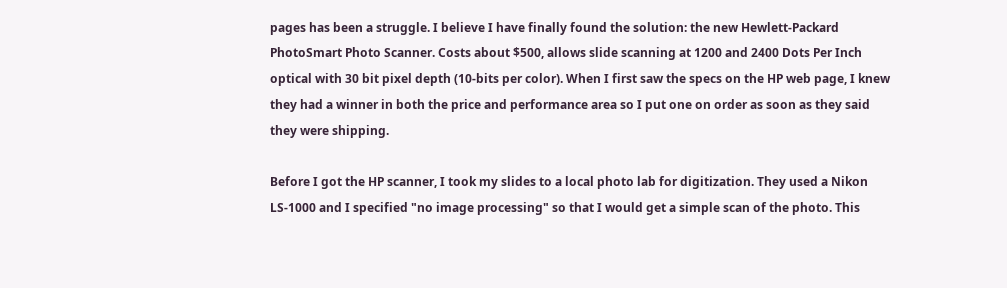pages has been a struggle. I believe I have finally found the solution: the new Hewlett-Packard PhotoSmart Photo Scanner. Costs about $500, allows slide scanning at 1200 and 2400 Dots Per Inch optical with 30 bit pixel depth (10-bits per color). When I first saw the specs on the HP web page, I knew they had a winner in both the price and performance area so I put one on order as soon as they said they were shipping.

Before I got the HP scanner, I took my slides to a local photo lab for digitization. They used a Nikon LS-1000 and I specified "no image processing" so that I would get a simple scan of the photo. This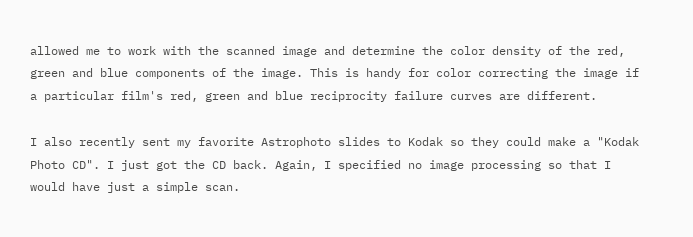allowed me to work with the scanned image and determine the color density of the red, green and blue components of the image. This is handy for color correcting the image if a particular film's red, green and blue reciprocity failure curves are different.

I also recently sent my favorite Astrophoto slides to Kodak so they could make a "Kodak Photo CD". I just got the CD back. Again, I specified no image processing so that I would have just a simple scan.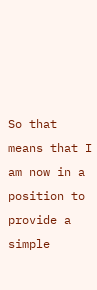So that means that I am now in a position to provide a simple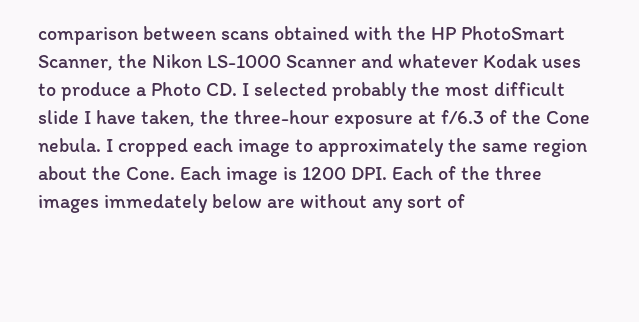comparison between scans obtained with the HP PhotoSmart Scanner, the Nikon LS-1000 Scanner and whatever Kodak uses to produce a Photo CD. I selected probably the most difficult slide I have taken, the three-hour exposure at f/6.3 of the Cone nebula. I cropped each image to approximately the same region about the Cone. Each image is 1200 DPI. Each of the three images immedately below are without any sort of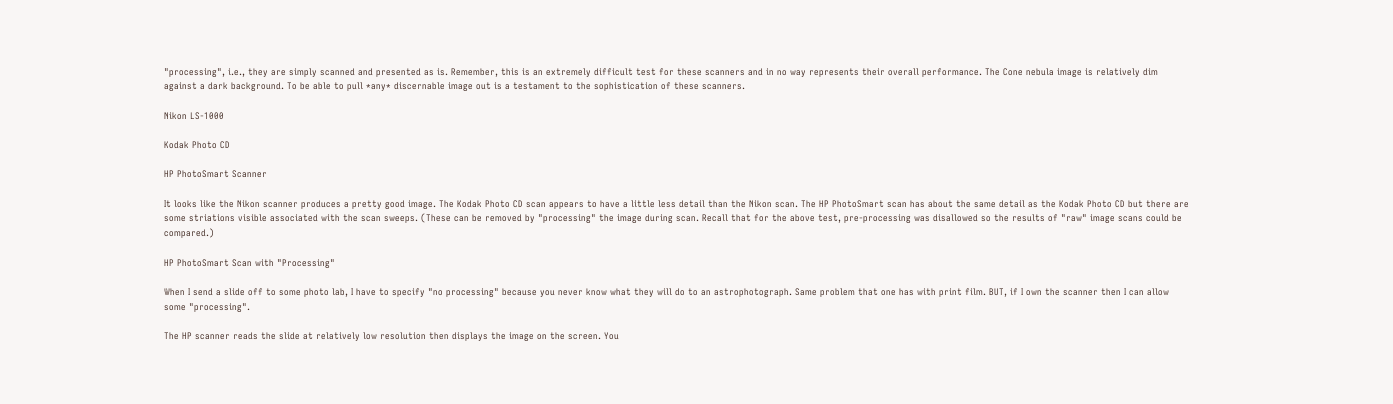"processing", i.e., they are simply scanned and presented as is. Remember, this is an extremely difficult test for these scanners and in no way represents their overall performance. The Cone nebula image is relatively dim against a dark background. To be able to pull *any* discernable image out is a testament to the sophistication of these scanners.

Nikon LS-1000

Kodak Photo CD

HP PhotoSmart Scanner

It looks like the Nikon scanner produces a pretty good image. The Kodak Photo CD scan appears to have a little less detail than the Nikon scan. The HP PhotoSmart scan has about the same detail as the Kodak Photo CD but there are some striations visible associated with the scan sweeps. (These can be removed by "processing" the image during scan. Recall that for the above test, pre-processing was disallowed so the results of "raw" image scans could be compared.)

HP PhotoSmart Scan with "Processing"

When I send a slide off to some photo lab, I have to specify "no processing" because you never know what they will do to an astrophotograph. Same problem that one has with print film. BUT, if I own the scanner then I can allow some "processing".

The HP scanner reads the slide at relatively low resolution then displays the image on the screen. You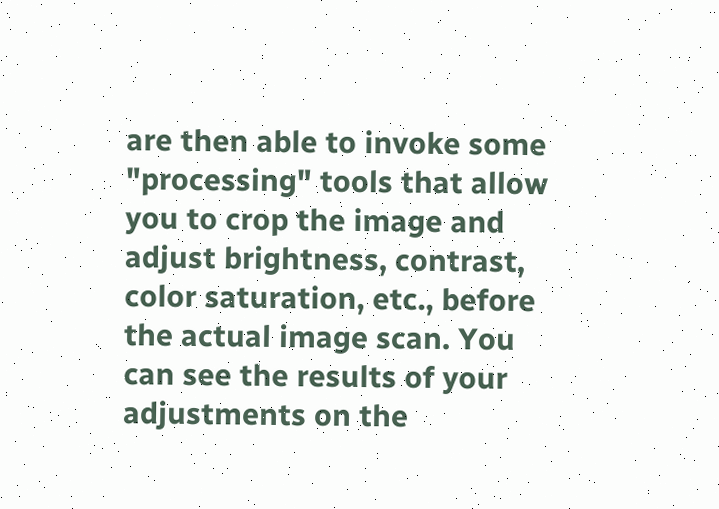are then able to invoke some "processing" tools that allow you to crop the image and adjust brightness, contrast, color saturation, etc., before the actual image scan. You can see the results of your adjustments on the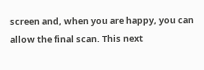screen and, when you are happy, you can allow the final scan. This next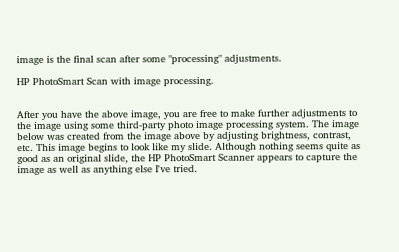image is the final scan after some "processing" adjustments.

HP PhotoSmart Scan with image processing.


After you have the above image, you are free to make further adjustments to the image using some third-party photo image processing system. The image below was created from the image above by adjusting brightness, contrast, etc. This image begins to look like my slide. Although nothing seems quite as good as an original slide, the HP PhotoSmart Scanner appears to capture the image as well as anything else I've tried.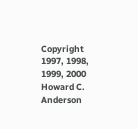Copyright 1997, 1998, 1999, 2000 Howard C. Anderson